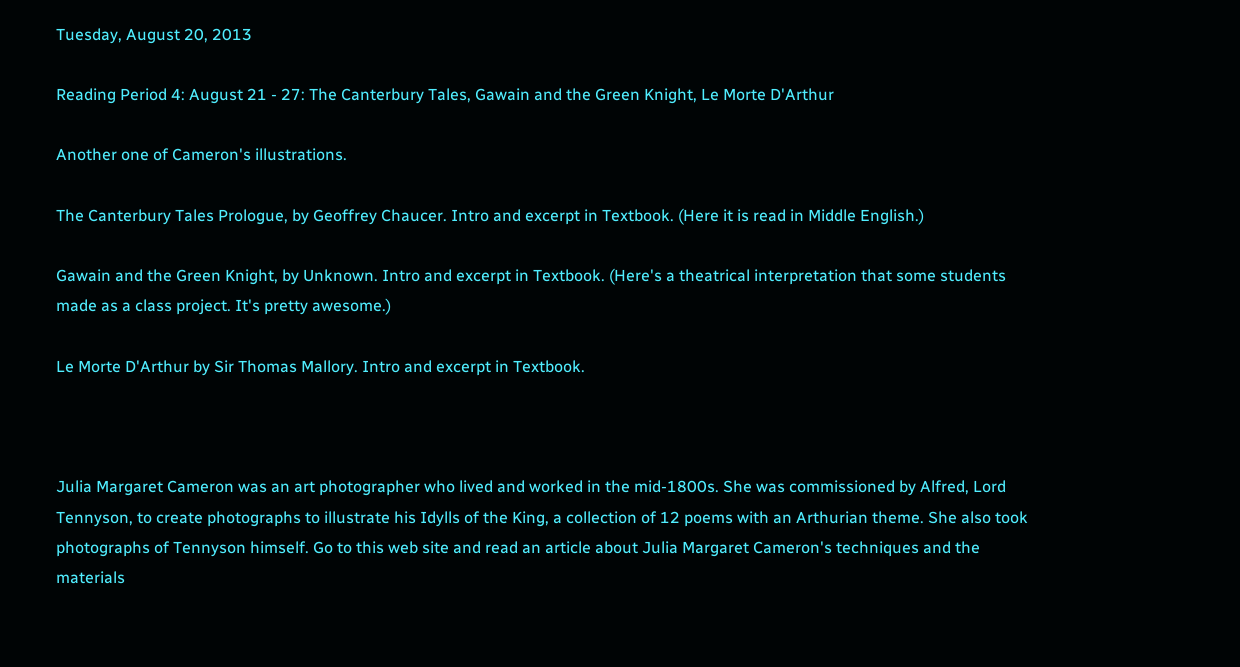Tuesday, August 20, 2013

Reading Period 4: August 21 - 27: The Canterbury Tales, Gawain and the Green Knight, Le Morte D'Arthur

Another one of Cameron's illustrations.

The Canterbury Tales Prologue, by Geoffrey Chaucer. Intro and excerpt in Textbook. (Here it is read in Middle English.)

Gawain and the Green Knight, by Unknown. Intro and excerpt in Textbook. (Here's a theatrical interpretation that some students made as a class project. It's pretty awesome.)

Le Morte D'Arthur by Sir Thomas Mallory. Intro and excerpt in Textbook.



Julia Margaret Cameron was an art photographer who lived and worked in the mid-1800s. She was commissioned by Alfred, Lord Tennyson, to create photographs to illustrate his Idylls of the King, a collection of 12 poems with an Arthurian theme. She also took photographs of Tennyson himself. Go to this web site and read an article about Julia Margaret Cameron's techniques and the materials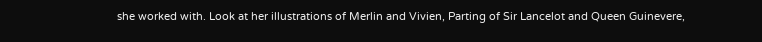she worked with. Look at her illustrations of Merlin and Vivien, Parting of Sir Lancelot and Queen Guinevere,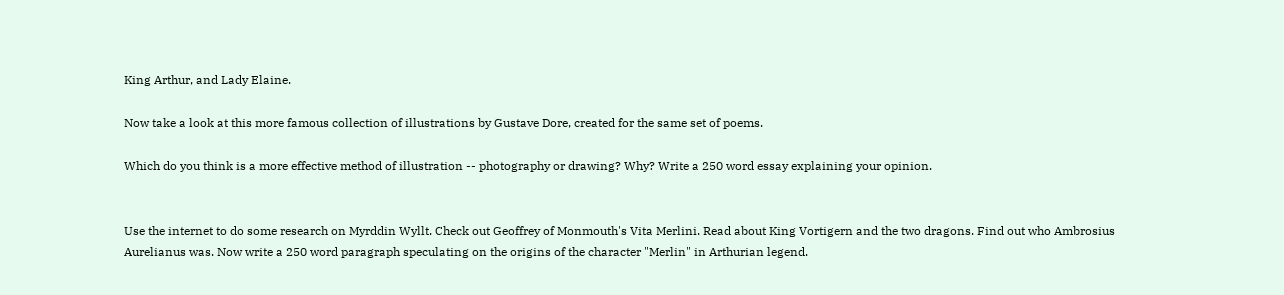King Arthur, and Lady Elaine.

Now take a look at this more famous collection of illustrations by Gustave Dore, created for the same set of poems.

Which do you think is a more effective method of illustration -- photography or drawing? Why? Write a 250 word essay explaining your opinion.


Use the internet to do some research on Myrddin Wyllt. Check out Geoffrey of Monmouth's Vita Merlini. Read about King Vortigern and the two dragons. Find out who Ambrosius Aurelianus was. Now write a 250 word paragraph speculating on the origins of the character "Merlin" in Arthurian legend.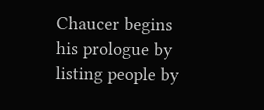Chaucer begins his prologue by listing people by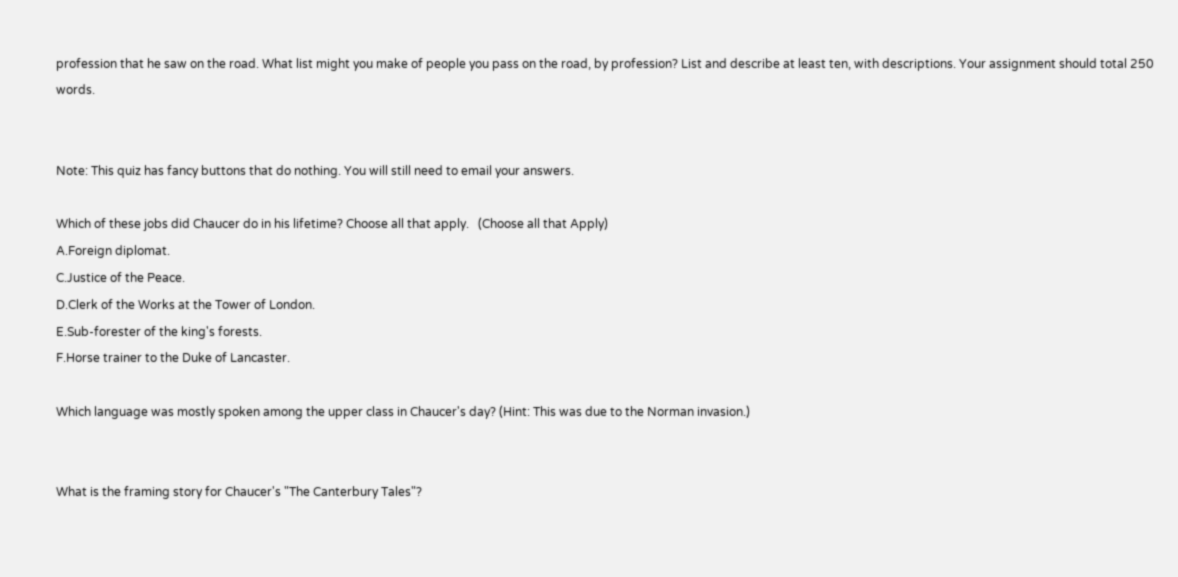profession that he saw on the road. What list might you make of people you pass on the road, by profession? List and describe at least ten, with descriptions. Your assignment should total 250 words.


Note: This quiz has fancy buttons that do nothing. You will still need to email your answers.

Which of these jobs did Chaucer do in his lifetime? Choose all that apply.   (Choose all that Apply)
A.Foreign diplomat.
C.Justice of the Peace.
D.Clerk of the Works at the Tower of London.
E.Sub-forester of the king's forests.
F.Horse trainer to the Duke of Lancaster.

Which language was mostly spoken among the upper class in Chaucer's day? (Hint: This was due to the Norman invasion.)


What is the framing story for Chaucer's "The Canterbury Tales"?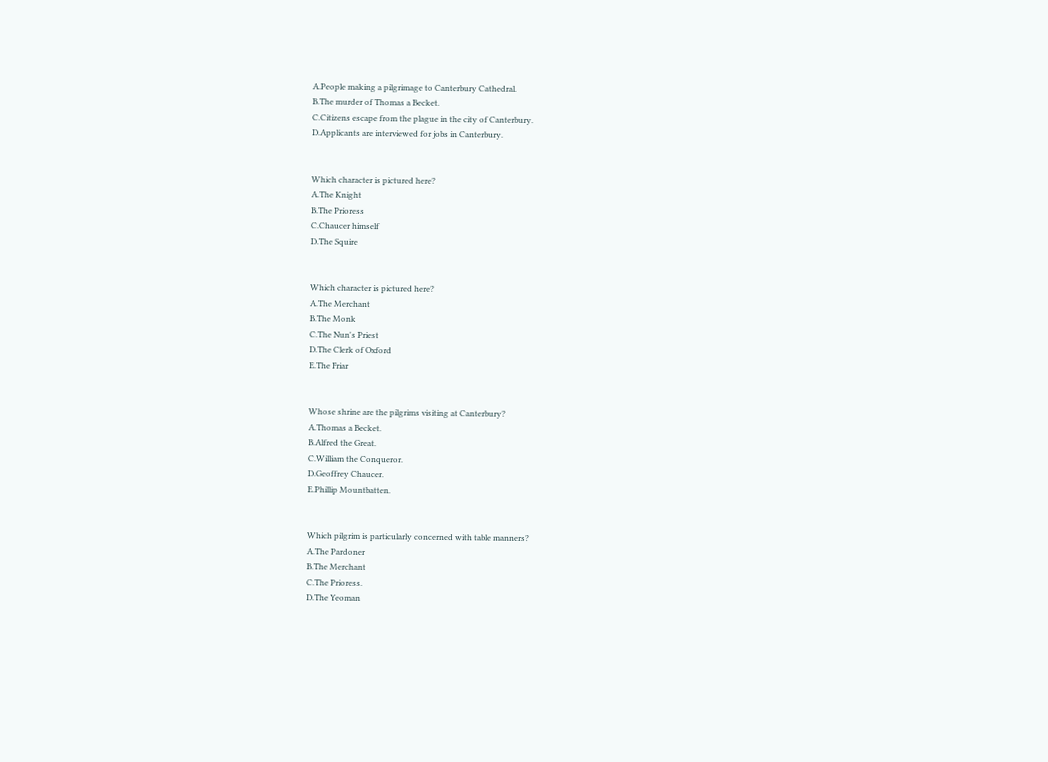A.People making a pilgrimage to Canterbury Cathedral.
B.The murder of Thomas a Becket.
C.Citizens escape from the plague in the city of Canterbury.
D.Applicants are interviewed for jobs in Canterbury.


Which character is pictured here?
A.The Knight
B.The Prioress
C.Chaucer himself
D.The Squire


Which character is pictured here?
A.The Merchant
B.The Monk
C.The Nun's Priest
D.The Clerk of Oxford
E.The Friar


Whose shrine are the pilgrims visiting at Canterbury?
A.Thomas a Becket.
B.Alfred the Great.
C.William the Conqueror.
D.Geoffrey Chaucer.
E.Phillip Mountbatten.


Which pilgrim is particularly concerned with table manners?
A.The Pardoner
B.The Merchant
C.The Prioress.
D.The Yeoman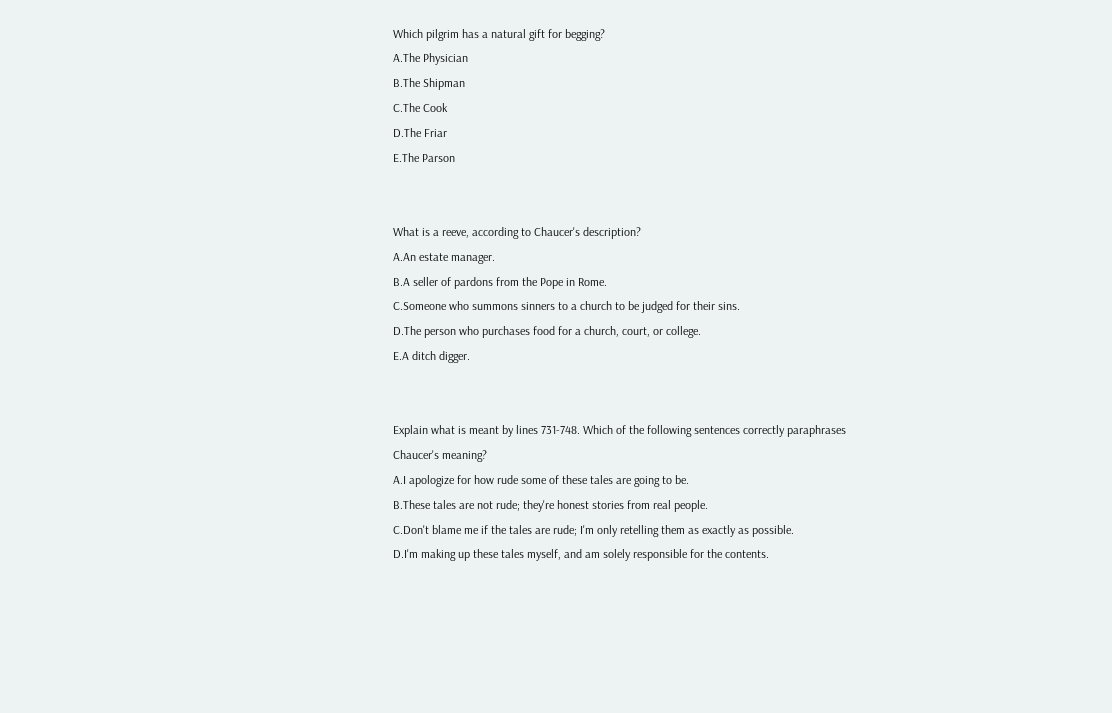Which pilgrim has a natural gift for begging?
A.The Physician
B.The Shipman
C.The Cook
D.The Friar
E.The Parson


What is a reeve, according to Chaucer's description?
A.An estate manager.
B.A seller of pardons from the Pope in Rome.
C.Someone who summons sinners to a church to be judged for their sins.
D.The person who purchases food for a church, court, or college.
E.A ditch digger.


Explain what is meant by lines 731-748. Which of the following sentences correctly paraphrases Chaucer's meaning?
A.I apologize for how rude some of these tales are going to be.
B.These tales are not rude; they're honest stories from real people.
C.Don't blame me if the tales are rude; I'm only retelling them as exactly as possible.
D.I'm making up these tales myself, and am solely responsible for the contents.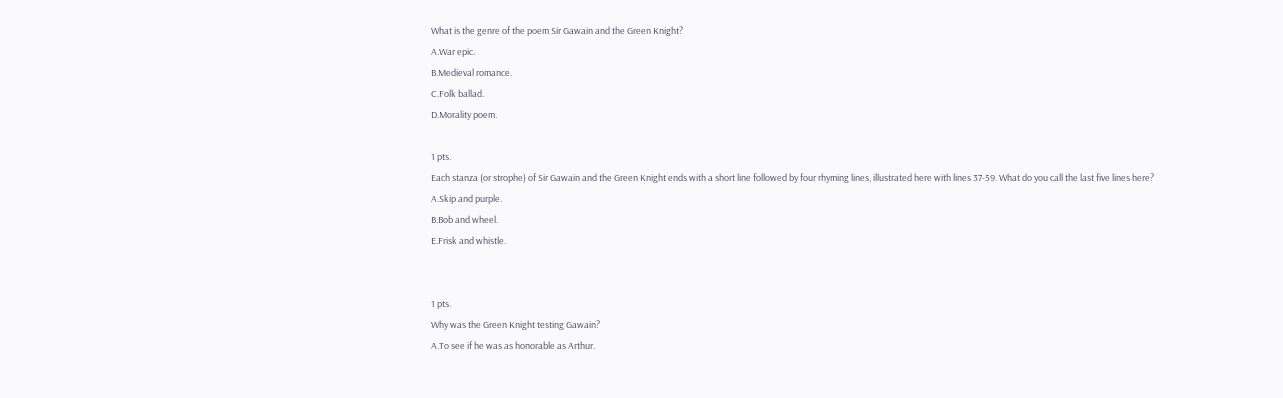What is the genre of the poem Sir Gawain and the Green Knight?
A.War epic.
B.Medieval romance.
C.Folk ballad.
D.Morality poem.

1 pts.
Each stanza (or strophe) of Sir Gawain and the Green Knight ends with a short line followed by four rhyming lines, illustrated here with lines 37-59. What do you call the last five lines here?
A.Skip and purple.
B.Bob and wheel.
E.Frisk and whistle.


1 pts.
Why was the Green Knight testing Gawain?
A.To see if he was as honorable as Arthur.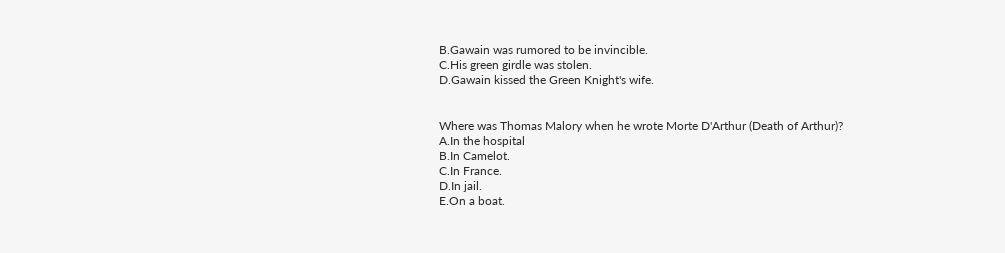B.Gawain was rumored to be invincible.
C.His green girdle was stolen.
D.Gawain kissed the Green Knight's wife.


Where was Thomas Malory when he wrote Morte D'Arthur (Death of Arthur)?
A.In the hospital
B.In Camelot.
C.In France.
D.In jail.
E.On a boat.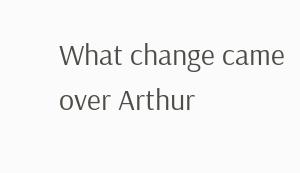What change came over Arthur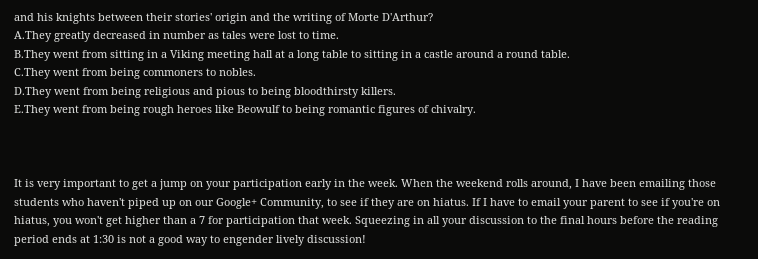and his knights between their stories' origin and the writing of Morte D'Arthur?
A.They greatly decreased in number as tales were lost to time.
B.They went from sitting in a Viking meeting hall at a long table to sitting in a castle around a round table.
C.They went from being commoners to nobles.
D.They went from being religious and pious to being bloodthirsty killers.
E.They went from being rough heroes like Beowulf to being romantic figures of chivalry.



It is very important to get a jump on your participation early in the week. When the weekend rolls around, I have been emailing those students who haven't piped up on our Google+ Community, to see if they are on hiatus. If I have to email your parent to see if you're on hiatus, you won't get higher than a 7 for participation that week. Squeezing in all your discussion to the final hours before the reading period ends at 1:30 is not a good way to engender lively discussion!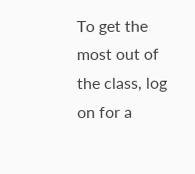To get the most out of the class, log on for a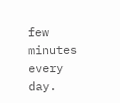few minutes every day.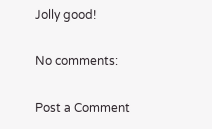Jolly good!

No comments:

Post a Comment